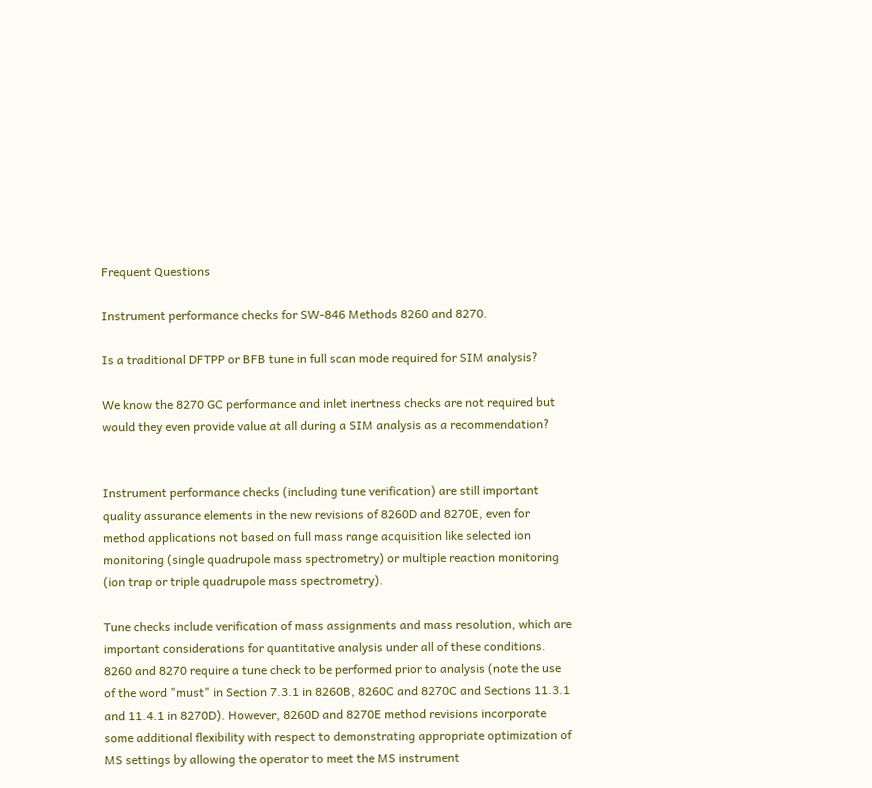Frequent Questions

Instrument performance checks for SW-846 Methods 8260 and 8270.

Is a traditional DFTPP or BFB tune in full scan mode required for SIM analysis?

We know the 8270 GC performance and inlet inertness checks are not required but would they even provide value at all during a SIM analysis as a recommendation?


Instrument performance checks (including tune verification) are still important quality assurance elements in the new revisions of 8260D and 8270E, even for method applications not based on full mass range acquisition like selected ion monitoring (single quadrupole mass spectrometry) or multiple reaction monitoring (ion trap or triple quadrupole mass spectrometry).

Tune checks include verification of mass assignments and mass resolution, which are important considerations for quantitative analysis under all of these conditions.  8260 and 8270 require a tune check to be performed prior to analysis (note the use of the word "must" in Section 7.3.1 in 8260B, 8260C and 8270C and Sections 11.3.1 and 11.4.1 in 8270D). However, 8260D and 8270E method revisions incorporate some additional flexibility with respect to demonstrating appropriate optimization of MS settings by allowing the operator to meet the MS instrument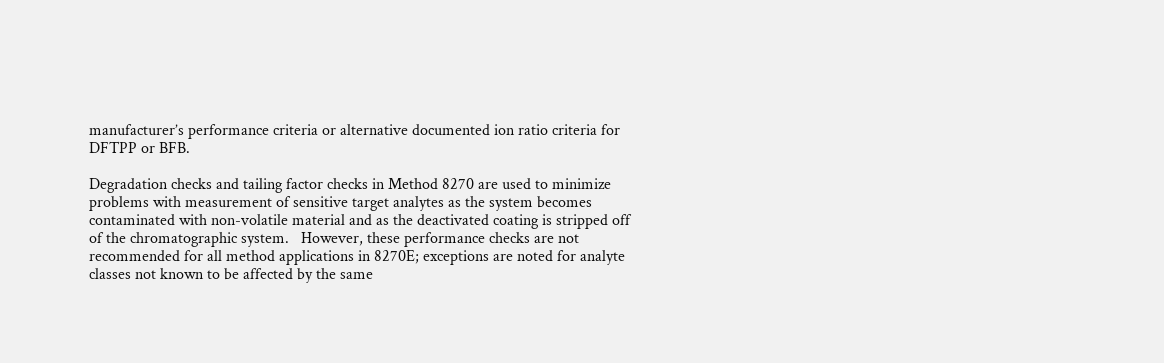manufacturer’s performance criteria or alternative documented ion ratio criteria for DFTPP or BFB.

Degradation checks and tailing factor checks in Method 8270 are used to minimize problems with measurement of sensitive target analytes as the system becomes contaminated with non-volatile material and as the deactivated coating is stripped off of the chromatographic system.   However, these performance checks are not recommended for all method applications in 8270E; exceptions are noted for analyte classes not known to be affected by the same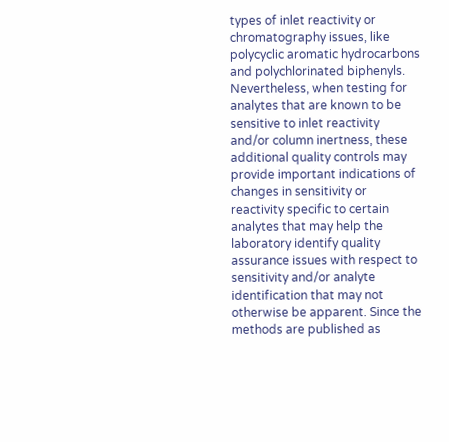types of inlet reactivity or chromatography issues, like polycyclic aromatic hydrocarbons and polychlorinated biphenyls.  Nevertheless, when testing for analytes that are known to be sensitive to inlet reactivity and/or column inertness, these additional quality controls may provide important indications of changes in sensitivity or reactivity specific to certain analytes that may help the laboratory identify quality assurance issues with respect to sensitivity and/or analyte identification that may not otherwise be apparent. Since the methods are published as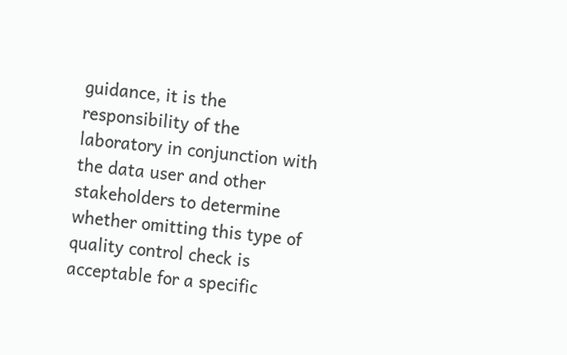guidance, it is the responsibility of the laboratory in conjunction with the data user and other stakeholders to determine whether omitting this type of quality control check is acceptable for a specific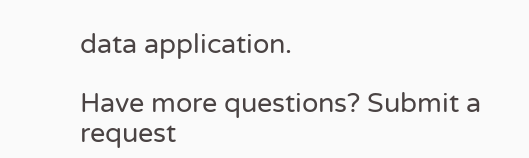data application.

Have more questions? Submit a request